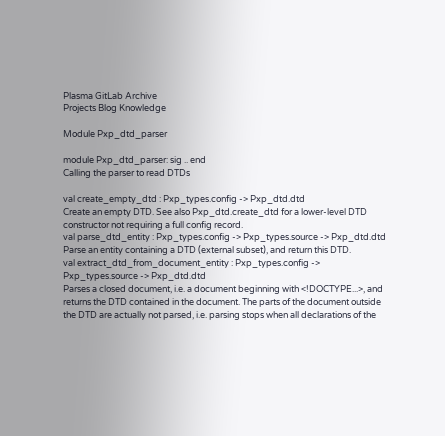Plasma GitLab Archive
Projects Blog Knowledge

Module Pxp_dtd_parser

module Pxp_dtd_parser: sig .. end
Calling the parser to read DTDs

val create_empty_dtd : Pxp_types.config -> Pxp_dtd.dtd
Create an empty DTD. See also Pxp_dtd.create_dtd for a lower-level DTD constructor not requiring a full config record.
val parse_dtd_entity : Pxp_types.config -> Pxp_types.source -> Pxp_dtd.dtd
Parse an entity containing a DTD (external subset), and return this DTD.
val extract_dtd_from_document_entity : Pxp_types.config -> Pxp_types.source -> Pxp_dtd.dtd
Parses a closed document, i.e. a document beginning with <!DOCTYPE...>, and returns the DTD contained in the document. The parts of the document outside the DTD are actually not parsed, i.e. parsing stops when all declarations of the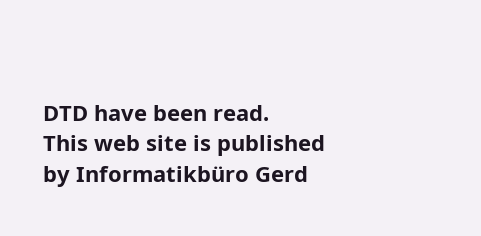DTD have been read.
This web site is published by Informatikbüro Gerd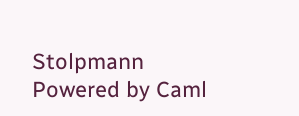Stolpmann
Powered by Caml